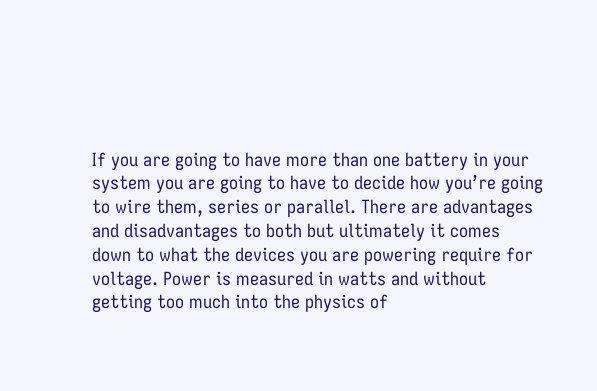If you are going to have more than one battery in your system you are going to have to decide how you’re going to wire them, series or parallel. There are advantages and disadvantages to both but ultimately it comes down to what the devices you are powering require for voltage. Power is measured in watts and without getting too much into the physics of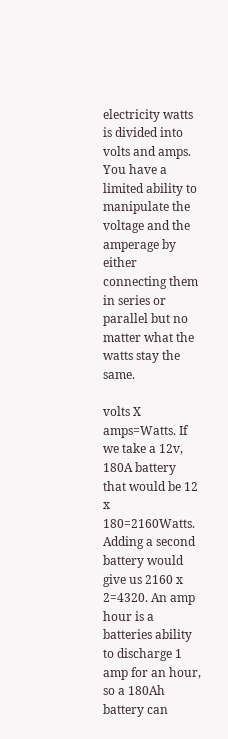electricity watts is divided into volts and amps. You have a limited ability to manipulate the voltage and the amperage by either connecting them in series or parallel but no matter what the watts stay the same.

volts X amps=Watts. If we take a 12v, 180A battery that would be 12 x 180=2160Watts. Adding a second battery would give us 2160 x 2=4320. An amp hour is a batteries ability to discharge 1 amp for an hour, so a 180Ah battery can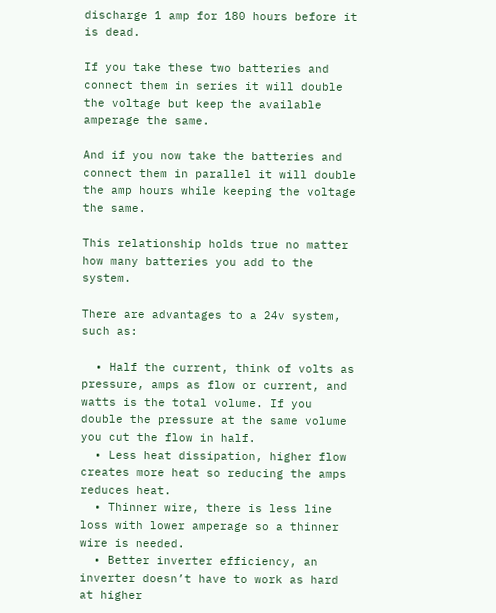discharge 1 amp for 180 hours before it is dead.

If you take these two batteries and connect them in series it will double the voltage but keep the available amperage the same.

And if you now take the batteries and connect them in parallel it will double the amp hours while keeping the voltage the same.

This relationship holds true no matter how many batteries you add to the system.

There are advantages to a 24v system, such as:

  • Half the current, think of volts as pressure, amps as flow or current, and watts is the total volume. If you double the pressure at the same volume you cut the flow in half.
  • Less heat dissipation, higher flow creates more heat so reducing the amps reduces heat.
  • Thinner wire, there is less line loss with lower amperage so a thinner wire is needed.
  • Better inverter efficiency, an inverter doesn’t have to work as hard at higher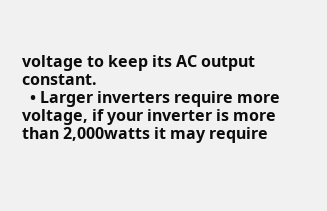voltage to keep its AC output constant.
  • Larger inverters require more voltage, if your inverter is more than 2,000watts it may require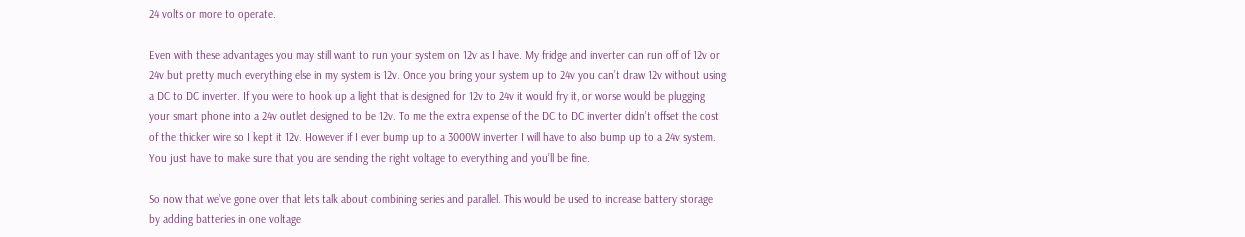24 volts or more to operate.

Even with these advantages you may still want to run your system on 12v as I have. My fridge and inverter can run off of 12v or 24v but pretty much everything else in my system is 12v. Once you bring your system up to 24v you can’t draw 12v without using a DC to DC inverter. If you were to hook up a light that is designed for 12v to 24v it would fry it, or worse would be plugging your smart phone into a 24v outlet designed to be 12v. To me the extra expense of the DC to DC inverter didn’t offset the cost of the thicker wire so I kept it 12v. However if I ever bump up to a 3000W inverter I will have to also bump up to a 24v system. You just have to make sure that you are sending the right voltage to everything and you’ll be fine.

So now that we’ve gone over that lets talk about combining series and parallel. This would be used to increase battery storage by adding batteries in one voltage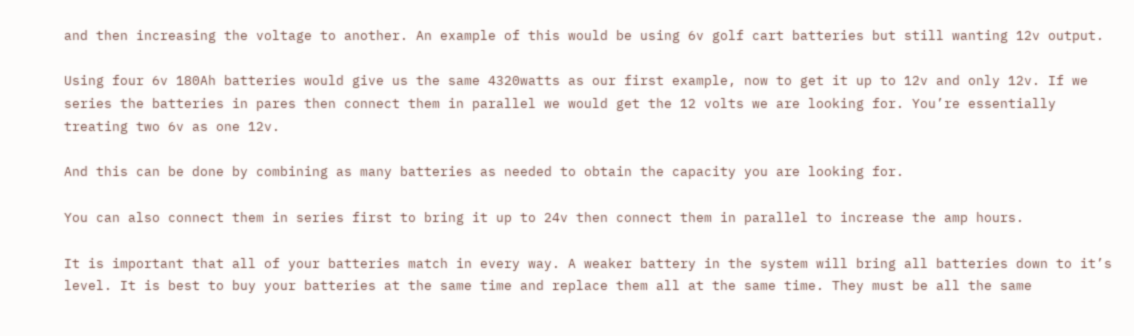and then increasing the voltage to another. An example of this would be using 6v golf cart batteries but still wanting 12v output.

Using four 6v 180Ah batteries would give us the same 4320watts as our first example, now to get it up to 12v and only 12v. If we series the batteries in pares then connect them in parallel we would get the 12 volts we are looking for. You’re essentially treating two 6v as one 12v.

And this can be done by combining as many batteries as needed to obtain the capacity you are looking for.

You can also connect them in series first to bring it up to 24v then connect them in parallel to increase the amp hours.

It is important that all of your batteries match in every way. A weaker battery in the system will bring all batteries down to it’s level. It is best to buy your batteries at the same time and replace them all at the same time. They must be all the same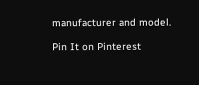manufacturer and model.

Pin It on Pinterest